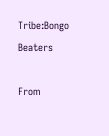Tribe:Bongo Beaters

From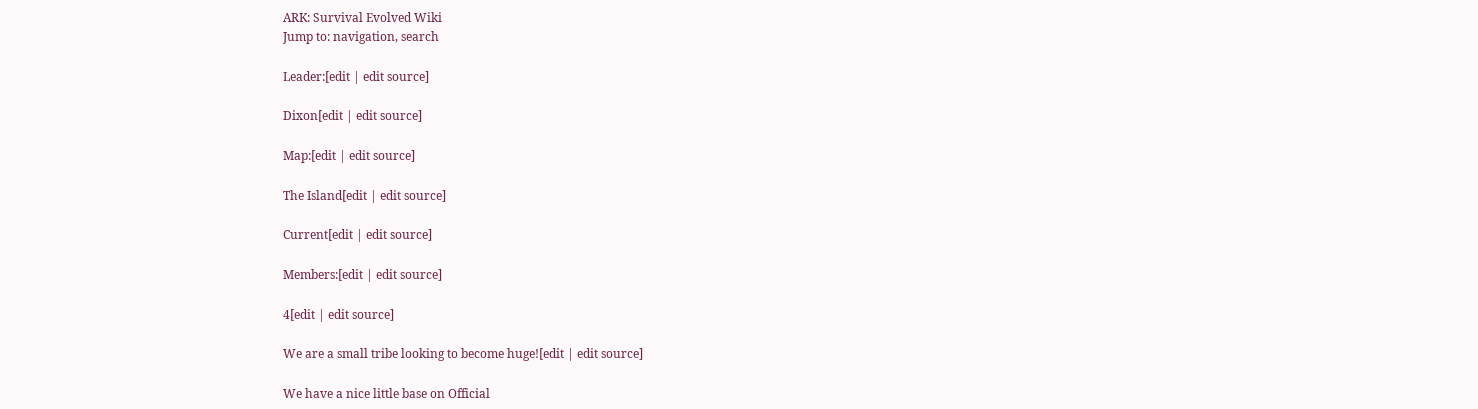ARK: Survival Evolved Wiki
Jump to: navigation, search

Leader:[edit | edit source]

Dixon[edit | edit source]

Map:[edit | edit source]

The Island[edit | edit source]

Current[edit | edit source]

Members:[edit | edit source]

4[edit | edit source]

We are a small tribe looking to become huge![edit | edit source]

We have a nice little base on Official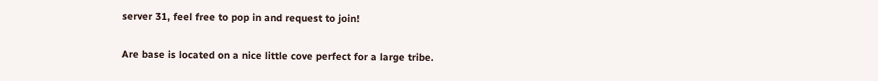server 31, feel free to pop in and request to join!

Are base is located on a nice little cove perfect for a large tribe.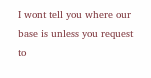I wont tell you where our base is unless you request to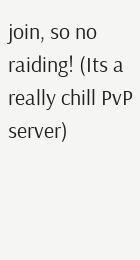join, so no raiding! (Its a really chill PvP server)